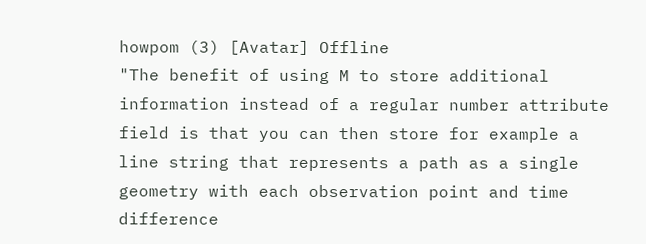howpom (3) [Avatar] Offline
"The benefit of using M to store additional information instead of a regular number attribute field is that you can then store for example a line string that represents a path as a single geometry with each observation point and time difference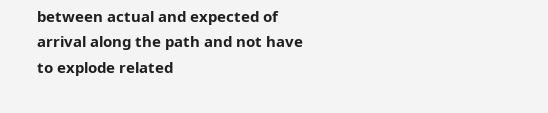between actual and expected of arrival along the path and not have to explode related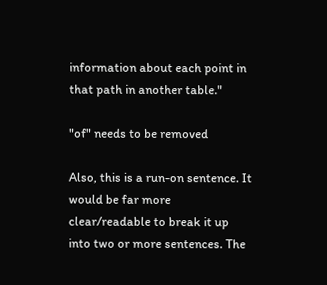information about each point in that path in another table."

"of" needs to be removed

Also, this is a run-on sentence. It would be far more clear/readable to break it up into two or more sentences. The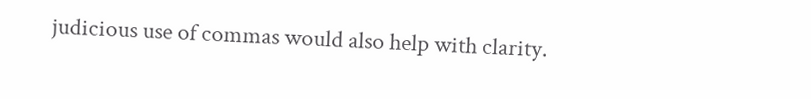judicious use of commas would also help with clarity.